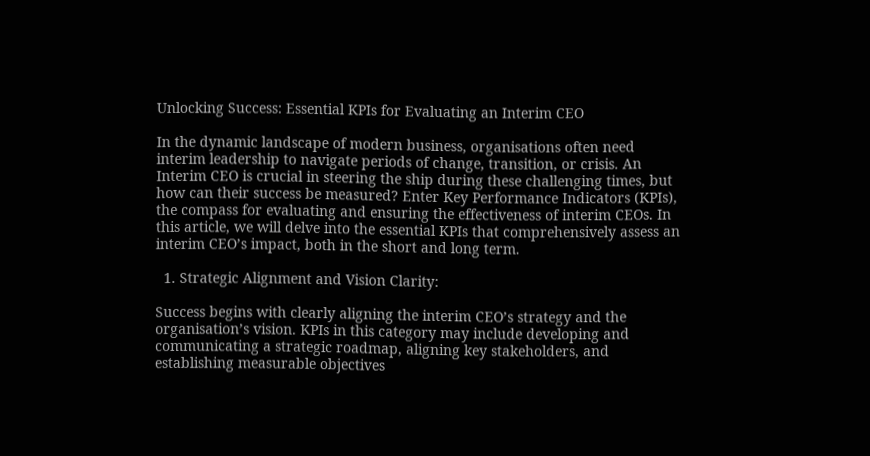Unlocking Success: Essential KPIs for Evaluating an Interim CEO

In the dynamic landscape of modern business, organisations often need interim leadership to navigate periods of change, transition, or crisis. An Interim CEO is crucial in steering the ship during these challenging times, but how can their success be measured? Enter Key Performance Indicators (KPIs), the compass for evaluating and ensuring the effectiveness of interim CEOs. In this article, we will delve into the essential KPIs that comprehensively assess an interim CEO’s impact, both in the short and long term.

  1. Strategic Alignment and Vision Clarity:

Success begins with clearly aligning the interim CEO’s strategy and the organisation’s vision. KPIs in this category may include developing and communicating a strategic roadmap, aligning key stakeholders, and establishing measurable objectives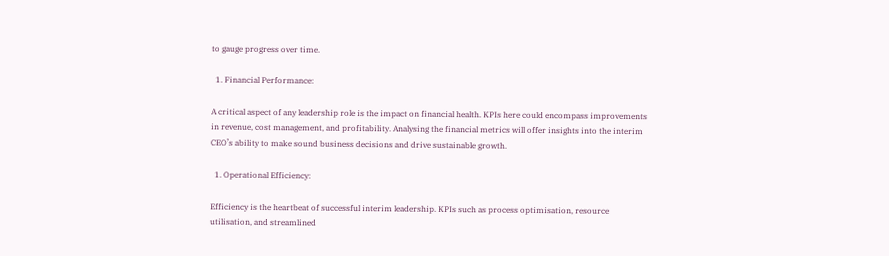to gauge progress over time.

  1. Financial Performance:

A critical aspect of any leadership role is the impact on financial health. KPIs here could encompass improvements in revenue, cost management, and profitability. Analysing the financial metrics will offer insights into the interim CEO’s ability to make sound business decisions and drive sustainable growth.

  1. Operational Efficiency:

Efficiency is the heartbeat of successful interim leadership. KPIs such as process optimisation, resource utilisation, and streamlined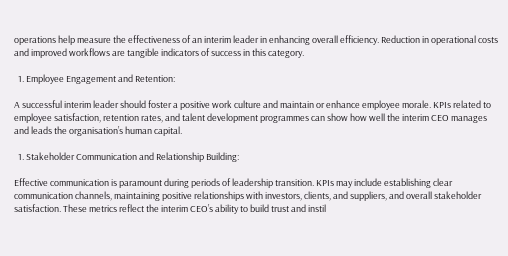operations help measure the effectiveness of an interim leader in enhancing overall efficiency. Reduction in operational costs and improved workflows are tangible indicators of success in this category.

  1. Employee Engagement and Retention:

A successful interim leader should foster a positive work culture and maintain or enhance employee morale. KPIs related to employee satisfaction, retention rates, and talent development programmes can show how well the interim CEO manages and leads the organisation’s human capital.

  1. Stakeholder Communication and Relationship Building:

Effective communication is paramount during periods of leadership transition. KPIs may include establishing clear communication channels, maintaining positive relationships with investors, clients, and suppliers, and overall stakeholder satisfaction. These metrics reflect the interim CEO’s ability to build trust and instil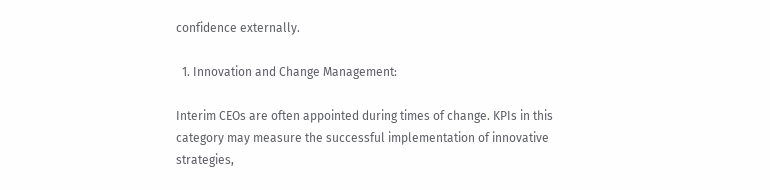confidence externally.

  1. Innovation and Change Management:

Interim CEOs are often appointed during times of change. KPIs in this category may measure the successful implementation of innovative strategies,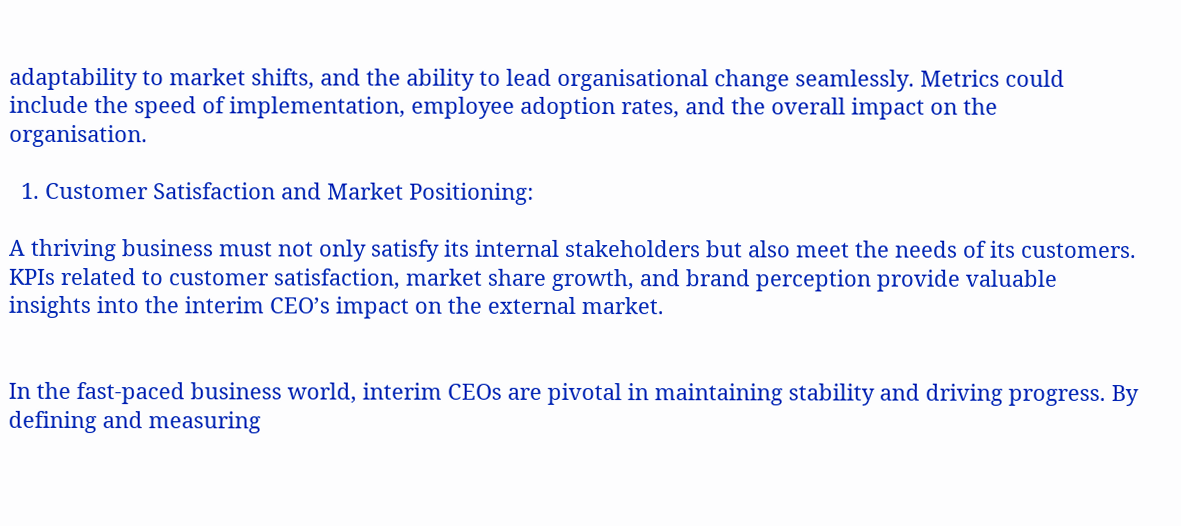adaptability to market shifts, and the ability to lead organisational change seamlessly. Metrics could include the speed of implementation, employee adoption rates, and the overall impact on the organisation.

  1. Customer Satisfaction and Market Positioning:

A thriving business must not only satisfy its internal stakeholders but also meet the needs of its customers. KPIs related to customer satisfaction, market share growth, and brand perception provide valuable insights into the interim CEO’s impact on the external market.


In the fast-paced business world, interim CEOs are pivotal in maintaining stability and driving progress. By defining and measuring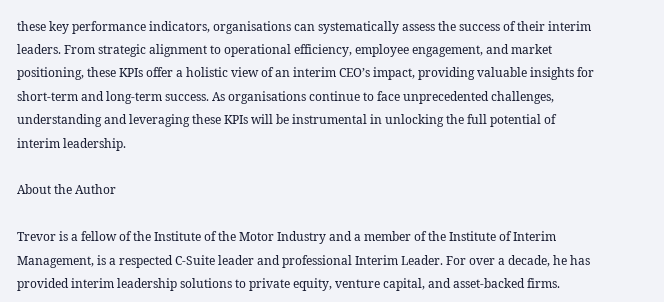these key performance indicators, organisations can systematically assess the success of their interim leaders. From strategic alignment to operational efficiency, employee engagement, and market positioning, these KPIs offer a holistic view of an interim CEO’s impact, providing valuable insights for short-term and long-term success. As organisations continue to face unprecedented challenges, understanding and leveraging these KPIs will be instrumental in unlocking the full potential of interim leadership.

About the Author

Trevor is a fellow of the Institute of the Motor Industry and a member of the Institute of Interim Management, is a respected C-Suite leader and professional Interim Leader. For over a decade, he has provided interim leadership solutions to private equity, venture capital, and asset-backed firms.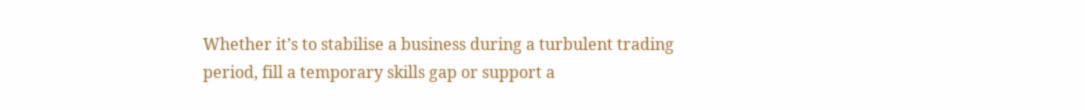Whether it’s to stabilise a business during a turbulent trading period, fill a temporary skills gap or support a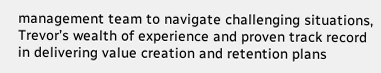management team to navigate challenging situations, Trevor’s wealth of experience and proven track record in delivering value creation and retention plans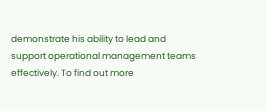demonstrate his ability to lead and support operational management teams effectively. To find out more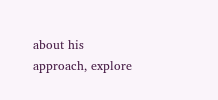about his approach, explore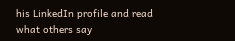his LinkedIn profile and read what others say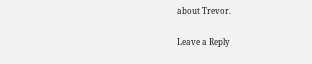about Trevor.

Leave a Reply